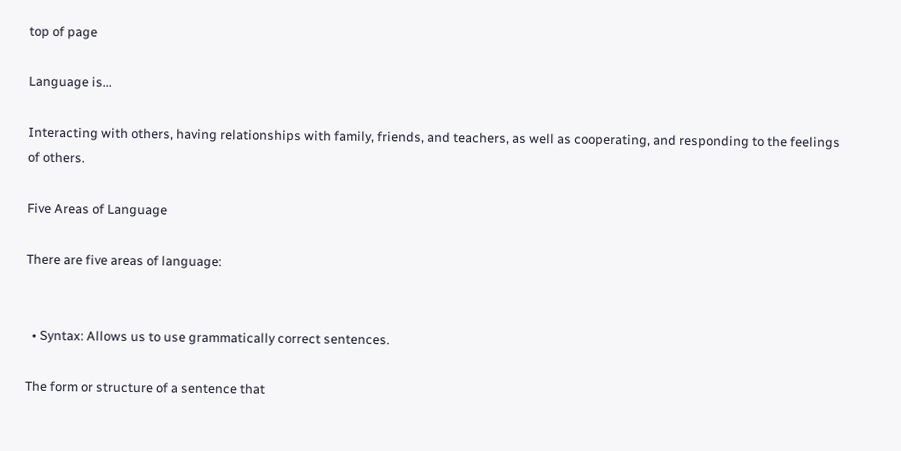top of page

Language is...

Interacting with others, having relationships with family, friends, and teachers, as well as cooperating, and responding to the feelings of others.

Five Areas of Language

There are five areas of language:


  • Syntax: Allows us to use grammatically correct sentences.

The form or structure of a sentence that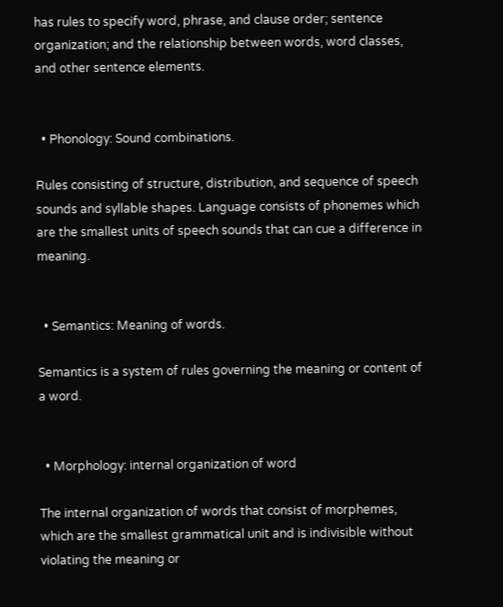has rules to specify word, phrase, and clause order; sentence organization; and the relationship between words, word classes, and other sentence elements.


  • Phonology: Sound combinations.

Rules consisting of structure, distribution, and sequence of speech sounds and syllable shapes. Language consists of phonemes which are the smallest units of speech sounds that can cue a difference in meaning.


  • Semantics: Meaning of words.

Semantics is a system of rules governing the meaning or content of a word.


  • Morphology: internal organization of word

The internal organization of words that consist of morphemes, which are the smallest grammatical unit and is indivisible without violating the meaning or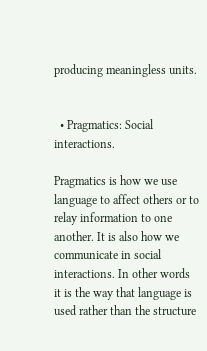producing meaningless units.


  • Pragmatics: Social interactions.

Pragmatics is how we use language to affect others or to relay information to one another. It is also how we        communicate in social interactions. In other words it is the way that language is used rather than the structure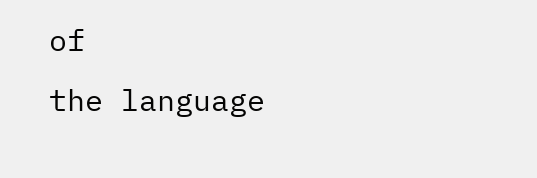of              the language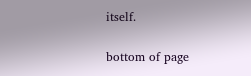itself.

bottom of page